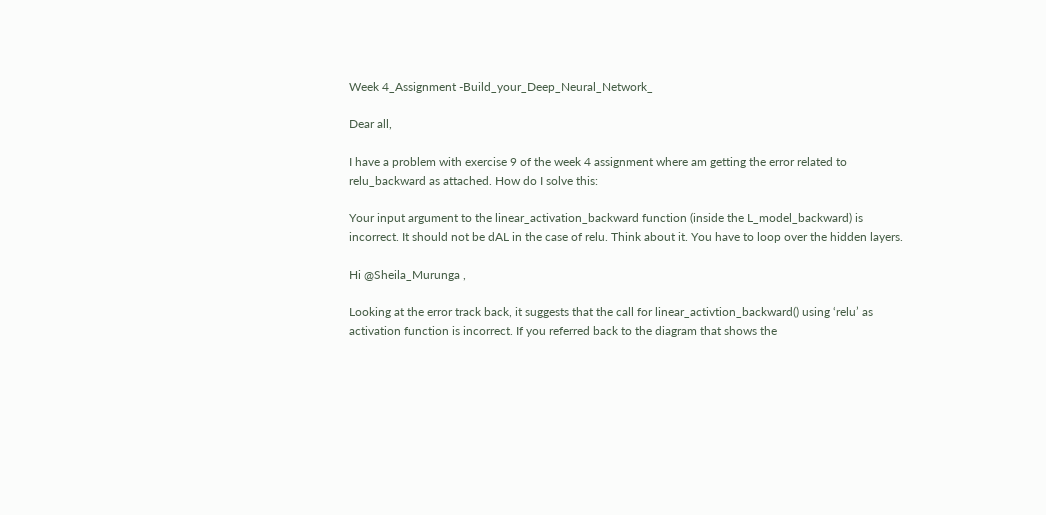Week 4_Assignment -Build_your_Deep_Neural_Network_

Dear all,

I have a problem with exercise 9 of the week 4 assignment where am getting the error related to relu_backward as attached. How do I solve this:

Your input argument to the linear_activation_backward function (inside the L_model_backward) is incorrect. It should not be dAL in the case of relu. Think about it. You have to loop over the hidden layers.

Hi @Sheila_Murunga ,

Looking at the error track back, it suggests that the call for linear_activtion_backward() using ‘relu’ as activation function is incorrect. If you referred back to the diagram that shows the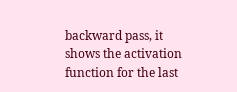backward pass, it shows the activation function for the last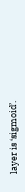layer is ‘sigmoid’.